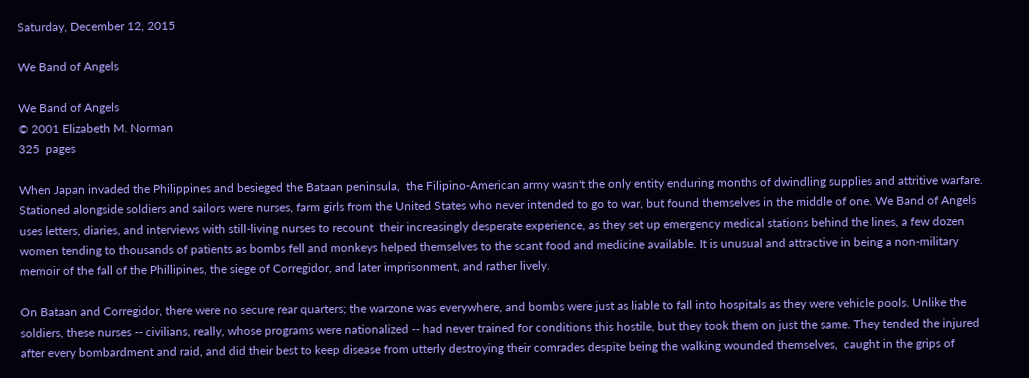Saturday, December 12, 2015

We Band of Angels

We Band of Angels
© 2001 Elizabeth M. Norman
325  pages

When Japan invaded the Philippines and besieged the Bataan peninsula,  the Filipino-American army wasn't the only entity enduring months of dwindling supplies and attritive warfare. Stationed alongside soldiers and sailors were nurses, farm girls from the United States who never intended to go to war, but found themselves in the middle of one. We Band of Angels uses letters, diaries, and interviews with still-living nurses to recount  their increasingly desperate experience, as they set up emergency medical stations behind the lines, a few dozen women tending to thousands of patients as bombs fell and monkeys helped themselves to the scant food and medicine available. It is unusual and attractive in being a non-military memoir of the fall of the Phillipines, the siege of Corregidor, and later imprisonment, and rather lively.

On Bataan and Corregidor, there were no secure rear quarters; the warzone was everywhere, and bombs were just as liable to fall into hospitals as they were vehicle pools. Unlike the soldiers, these nurses -- civilians, really, whose programs were nationalized -- had never trained for conditions this hostile, but they took them on just the same. They tended the injured after every bombardment and raid, and did their best to keep disease from utterly destroying their comrades despite being the walking wounded themselves,  caught in the grips of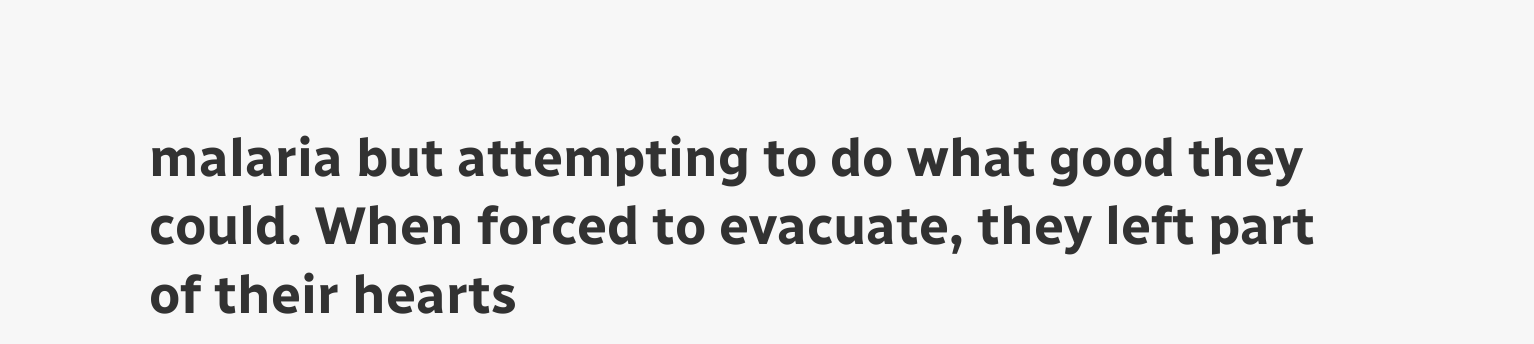malaria but attempting to do what good they could. When forced to evacuate, they left part of their hearts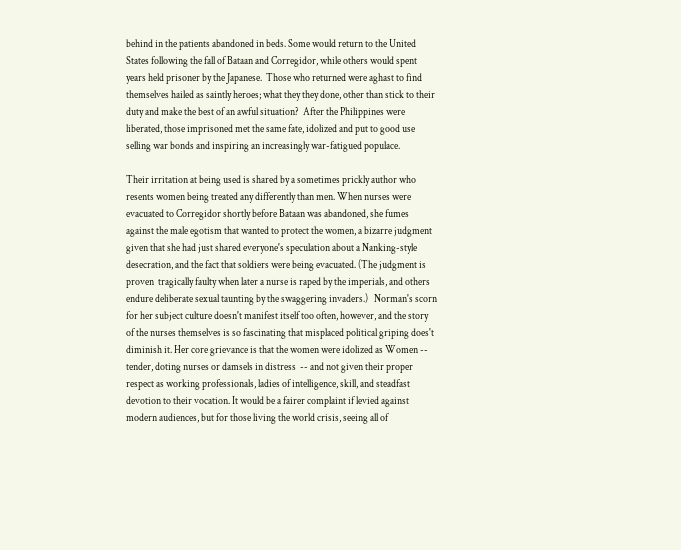behind in the patients abandoned in beds. Some would return to the United States following the fall of Bataan and Corregidor, while others would spent years held prisoner by the Japanese.  Those who returned were aghast to find themselves hailed as saintly heroes; what they they done, other than stick to their duty and make the best of an awful situation?  After the Philippines were liberated, those imprisoned met the same fate, idolized and put to good use selling war bonds and inspiring an increasingly war-fatigued populace.

Their irritation at being used is shared by a sometimes prickly author who resents women being treated any differently than men. When nurses were evacuated to Corregidor shortly before Bataan was abandoned, she fumes against the male egotism that wanted to protect the women, a bizarre judgment given that she had just shared everyone's speculation about a Nanking-style desecration, and the fact that soldiers were being evacuated. (The judgment is proven  tragically faulty when later a nurse is raped by the imperials, and others endure deliberate sexual taunting by the swaggering invaders.)   Norman's scorn for her subject culture doesn't manifest itself too often, however, and the story of the nurses themselves is so fascinating that misplaced political griping does't diminish it. Her core grievance is that the women were idolized as Women -- tender, doting nurses or damsels in distress  -- and not given their proper respect as working professionals, ladies of intelligence, skill, and steadfast devotion to their vocation. It would be a fairer complaint if levied against modern audiences, but for those living the world crisis, seeing all of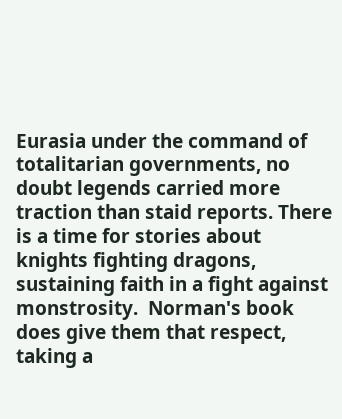Eurasia under the command of totalitarian governments, no doubt legends carried more traction than staid reports. There is a time for stories about knights fighting dragons, sustaining faith in a fight against monstrosity.  Norman's book does give them that respect, taking a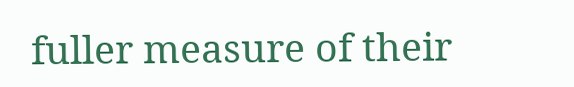fuller measure of their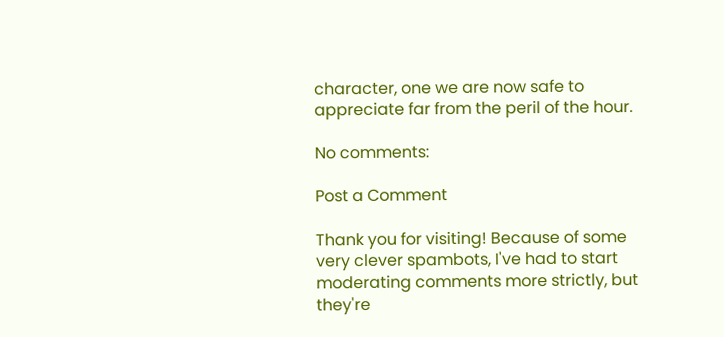character, one we are now safe to appreciate far from the peril of the hour.

No comments:

Post a Comment

Thank you for visiting! Because of some very clever spambots, I've had to start moderating comments more strictly, but they're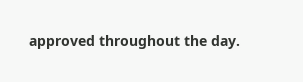approved throughout the day.